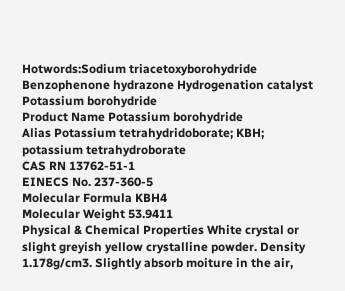Hotwords:Sodium triacetoxyborohydride Benzophenone hydrazone Hydrogenation catalyst
Potassium borohydride
Product Name Potassium borohydride
Alias Potassium tetrahydridoborate; KBH; potassium tetrahydroborate
CAS RN 13762-51-1
EINECS No. 237-360-5
Molecular Formula KBH4
Molecular Weight 53.9411
Physical & Chemical Properties White crystal or slight greyish yellow crystalline powder. Density 1.178g/cm3. Slightly absorb moiture in the air,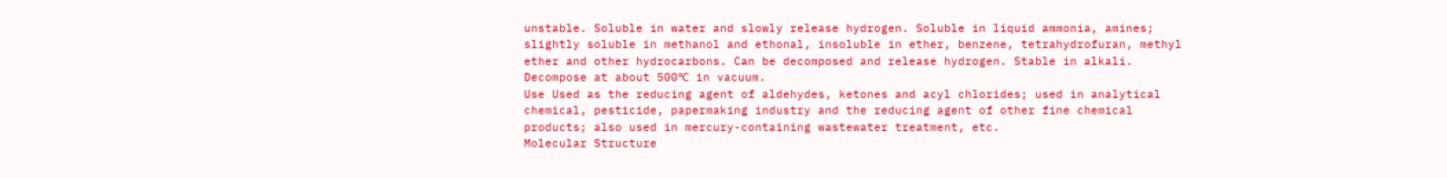unstable. Soluble in water and slowly release hydrogen. Soluble in liquid ammonia, amines; slightly soluble in methanol and ethonal, insoluble in ether, benzene, tetrahydrofuran, methyl ether and other hydrocarbons. Can be decomposed and release hydrogen. Stable in alkali. Decompose at about 500℃ in vacuum.
Use Used as the reducing agent of aldehydes, ketones and acyl chlorides; used in analytical chemical, pesticide, papermaking industry and the reducing agent of other fine chemical products; also used in mercury-containing wastewater treatment, etc.
Molecular Structure